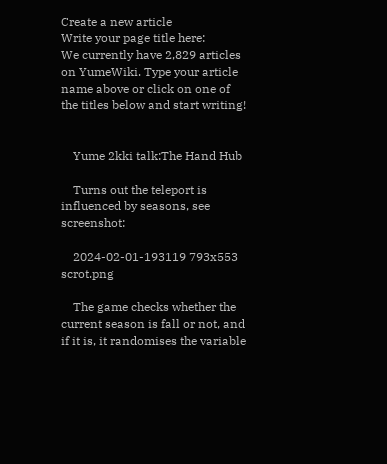Create a new article
Write your page title here:
We currently have 2,829 articles on YumeWiki. Type your article name above or click on one of the titles below and start writing!


    Yume 2kki talk:The Hand Hub

    Turns out the teleport is influenced by seasons, see screenshot:

    2024-02-01-193119 793x553 scrot.png

    The game checks whether the current season is fall or not, and if it is, it randomises the variable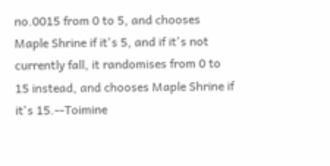no.0015 from 0 to 5, and chooses Maple Shrine if it's 5, and if it's not currently fall, it randomises from 0 to 15 instead, and chooses Maple Shrine if it's 15.--Toimine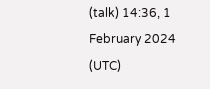(talk) 14:36, 1 February 2024 (UTC)